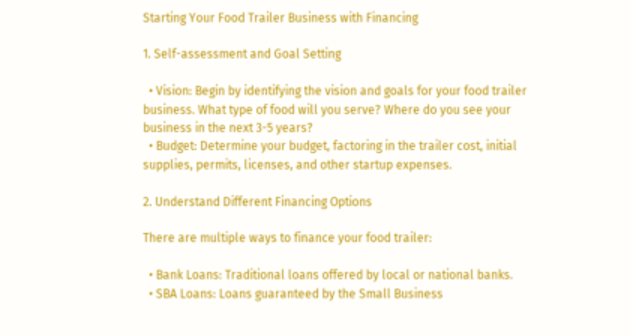Starting Your Food Trailer Business with Financing

1. Self-assessment and Goal Setting

  • Vision: Begin by identifying the vision and goals for your food trailer business. What type of food will you serve? Where do you see your business in the next 3-5 years?
  • Budget: Determine your budget, factoring in the trailer cost, initial supplies, permits, licenses, and other startup expenses.

2. Understand Different Financing Options

There are multiple ways to finance your food trailer:

  • Bank Loans: Traditional loans offered by local or national banks.
  • SBA Loans: Loans guaranteed by the Small Business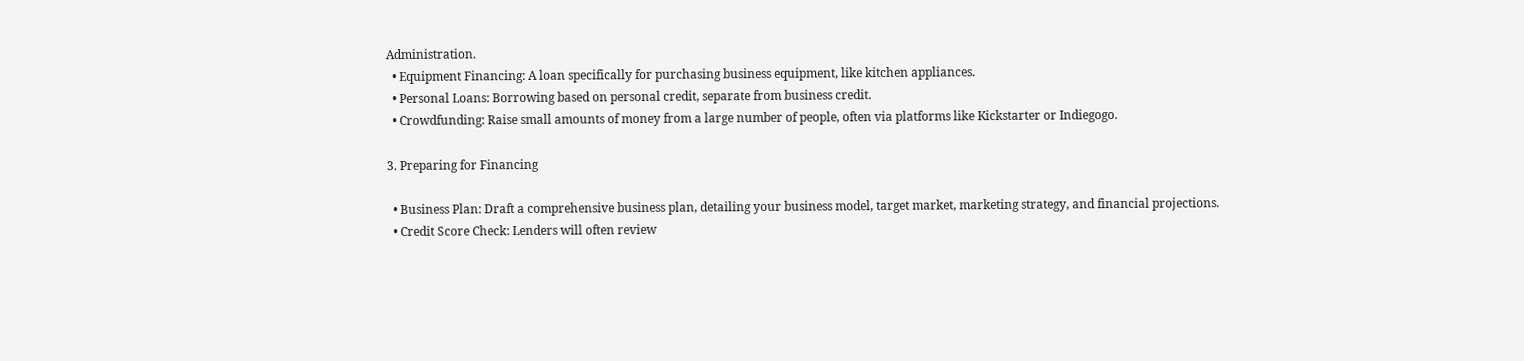Administration.
  • Equipment Financing: A loan specifically for purchasing business equipment, like kitchen appliances.
  • Personal Loans: Borrowing based on personal credit, separate from business credit.
  • Crowdfunding: Raise small amounts of money from a large number of people, often via platforms like Kickstarter or Indiegogo.

3. Preparing for Financing

  • Business Plan: Draft a comprehensive business plan, detailing your business model, target market, marketing strategy, and financial projections.
  • Credit Score Check: Lenders will often review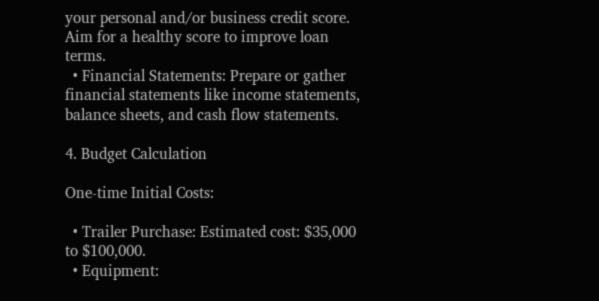your personal and/or business credit score. Aim for a healthy score to improve loan terms.
  • Financial Statements: Prepare or gather financial statements like income statements, balance sheets, and cash flow statements.

4. Budget Calculation

One-time Initial Costs:

  • Trailer Purchase: Estimated cost: $35,000 to $100,000.
  • Equipment: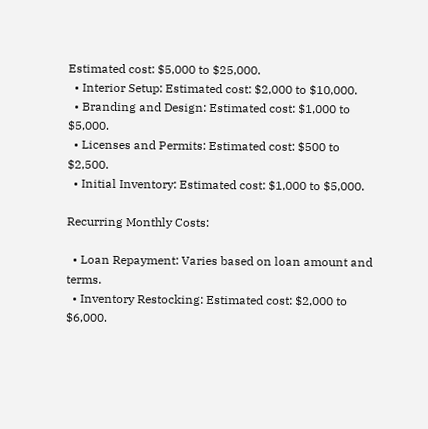Estimated cost: $5,000 to $25,000.
  • Interior Setup: Estimated cost: $2,000 to $10,000.
  • Branding and Design: Estimated cost: $1,000 to $5,000.
  • Licenses and Permits: Estimated cost: $500 to $2,500.
  • Initial Inventory: Estimated cost: $1,000 to $5,000.

Recurring Monthly Costs:

  • Loan Repayment: Varies based on loan amount and terms.
  • Inventory Restocking: Estimated cost: $2,000 to $6,000.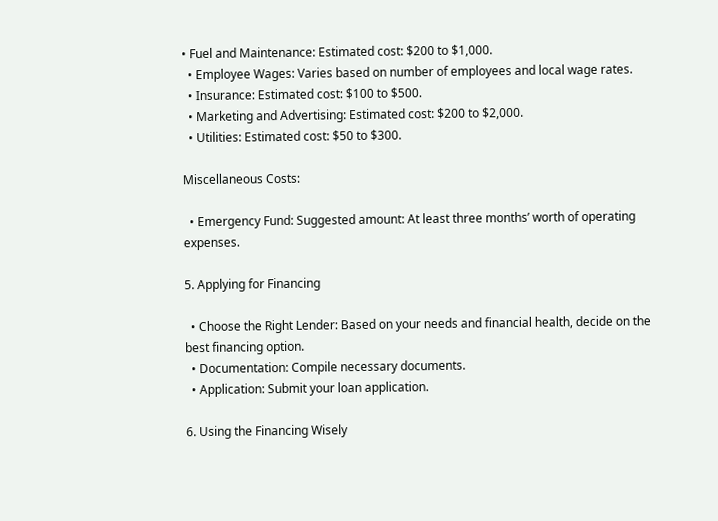• Fuel and Maintenance: Estimated cost: $200 to $1,000.
  • Employee Wages: Varies based on number of employees and local wage rates.
  • Insurance: Estimated cost: $100 to $500.
  • Marketing and Advertising: Estimated cost: $200 to $2,000.
  • Utilities: Estimated cost: $50 to $300.

Miscellaneous Costs:

  • Emergency Fund: Suggested amount: At least three months’ worth of operating expenses.

5. Applying for Financing

  • Choose the Right Lender: Based on your needs and financial health, decide on the best financing option.
  • Documentation: Compile necessary documents.
  • Application: Submit your loan application.

6. Using the Financing Wisely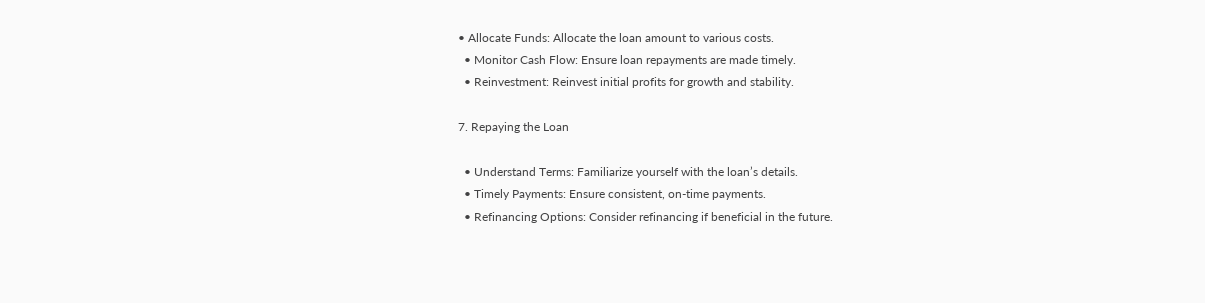• Allocate Funds: Allocate the loan amount to various costs.
  • Monitor Cash Flow: Ensure loan repayments are made timely.
  • Reinvestment: Reinvest initial profits for growth and stability.

7. Repaying the Loan

  • Understand Terms: Familiarize yourself with the loan’s details.
  • Timely Payments: Ensure consistent, on-time payments.
  • Refinancing Options: Consider refinancing if beneficial in the future.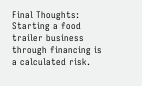Final Thoughts: Starting a food trailer business through financing is a calculated risk.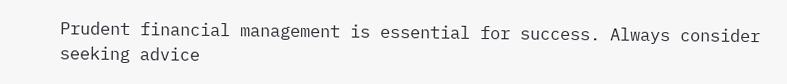Prudent financial management is essential for success. Always consider seeking advice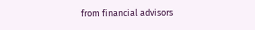from financial advisors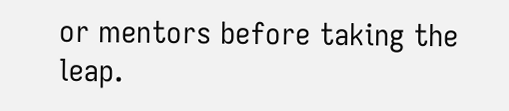or mentors before taking the leap.